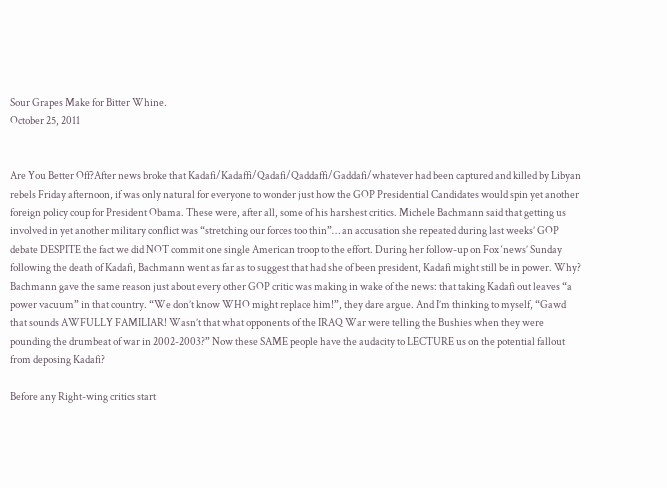Sour Grapes Make for Bitter Whine.
October 25, 2011


Are You Better Off?After news broke that Kadafi/Kadaffi/Qadafi/Qaddaffi/Gaddafi/whatever had been captured and killed by Libyan rebels Friday afternoon, if was only natural for everyone to wonder just how the GOP Presidential Candidates would spin yet another foreign policy coup for President Obama. These were, after all, some of his harshest critics. Michele Bachmann said that getting us involved in yet another military conflict was “stretching our forces too thin”… an accusation she repeated during last weeks’ GOP debate DESPITE the fact we did NOT commit one single American troop to the effort. During her follow-up on Fox ‘news’ Sunday following the death of Kadafi, Bachmann went as far as to suggest that had she of been president, Kadafi might still be in power. Why? Bachmann gave the same reason just about every other GOP critic was making in wake of the news: that taking Kadafi out leaves “a power vacuum” in that country. “We don’t know WHO might replace him!”, they dare argue. And I’m thinking to myself, “Gawd that sounds AWFULLY FAMILIAR! Wasn’t that what opponents of the IRAQ War were telling the Bushies when they were pounding the drumbeat of war in 2002-2003?” Now these SAME people have the audacity to LECTURE us on the potential fallout from deposing Kadafi?

Before any Right-wing critics start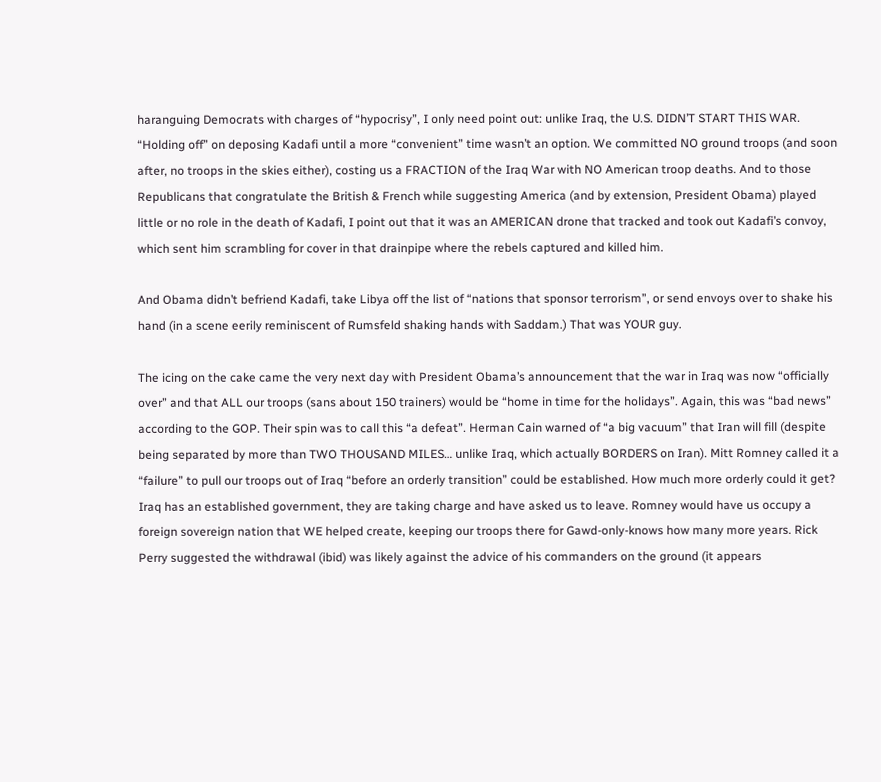haranguing Democrats with charges of “hypocrisy”, I only need point out: unlike Iraq, the U.S. DIDN’T START THIS WAR. “Holding off” on deposing Kadafi until a more “convenient” time wasn’t an option. We committed NO ground troops (and soon after, no troops in the skies either), costing us a FRACTION of the Iraq War with NO American troop deaths. And to those Republicans that congratulate the British & French while suggesting America (and by extension, President Obama) played little or no role in the death of Kadafi, I point out that it was an AMERICAN drone that tracked and took out Kadafi’s convoy, which sent him scrambling for cover in that drainpipe where the rebels captured and killed him.

And Obama didn’t befriend Kadafi, take Libya off the list of “nations that sponsor terrorism”, or send envoys over to shake his hand (in a scene eerily reminiscent of Rumsfeld shaking hands with Saddam.) That was YOUR guy.

The icing on the cake came the very next day with President Obama’s announcement that the war in Iraq was now “officially over” and that ALL our troops (sans about 150 trainers) would be “home in time for the holidays”. Again, this was “bad news” according to the GOP. Their spin was to call this “a defeat”. Herman Cain warned of “a big vacuum” that Iran will fill (despite being separated by more than TWO THOUSAND MILES… unlike Iraq, which actually BORDERS on Iran). Mitt Romney called it a “failure” to pull our troops out of Iraq “before an orderly transition” could be established. How much more orderly could it get? Iraq has an established government, they are taking charge and have asked us to leave. Romney would have us occupy a foreign sovereign nation that WE helped create, keeping our troops there for Gawd-only-knows how many more years. Rick Perry suggested the withdrawal (ibid) was likely against the advice of his commanders on the ground (it appears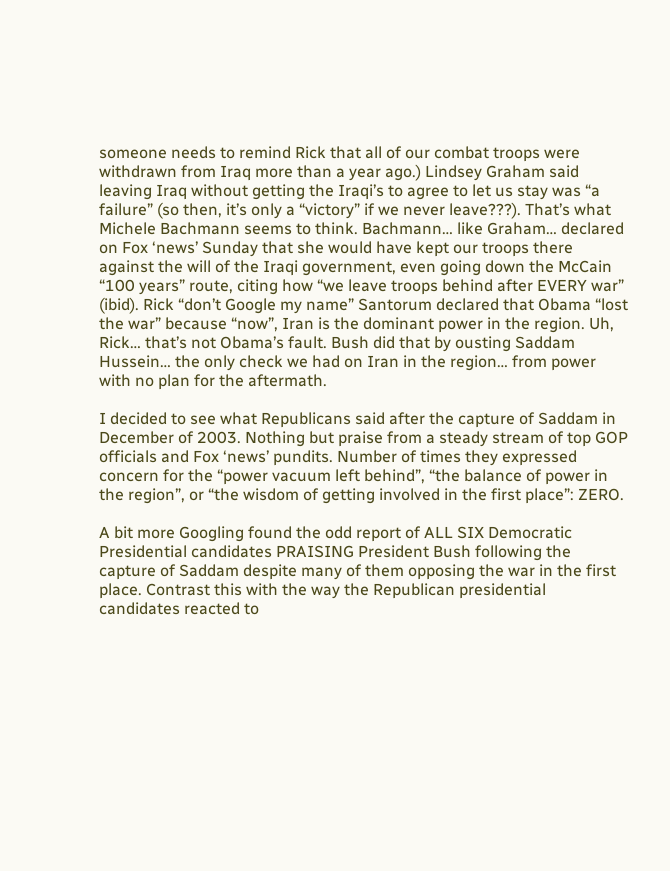someone needs to remind Rick that all of our combat troops were withdrawn from Iraq more than a year ago.) Lindsey Graham said leaving Iraq without getting the Iraqi’s to agree to let us stay was “a failure” (so then, it’s only a “victory” if we never leave???). That’s what Michele Bachmann seems to think. Bachmann… like Graham… declared on Fox ‘news’ Sunday that she would have kept our troops there against the will of the Iraqi government, even going down the McCain “100 years” route, citing how “we leave troops behind after EVERY war” (ibid). Rick “don’t Google my name” Santorum declared that Obama “lost the war” because “now”, Iran is the dominant power in the region. Uh, Rick… that’s not Obama’s fault. Bush did that by ousting Saddam Hussein… the only check we had on Iran in the region… from power with no plan for the aftermath.

I decided to see what Republicans said after the capture of Saddam in December of 2003. Nothing but praise from a steady stream of top GOP officials and Fox ‘news’ pundits. Number of times they expressed concern for the “power vacuum left behind”, “the balance of power in the region”, or “the wisdom of getting involved in the first place”: ZERO.

A bit more Googling found the odd report of ALL SIX Democratic Presidential candidates PRAISING President Bush following the capture of Saddam despite many of them opposing the war in the first place. Contrast this with the way the Republican presidential candidates reacted to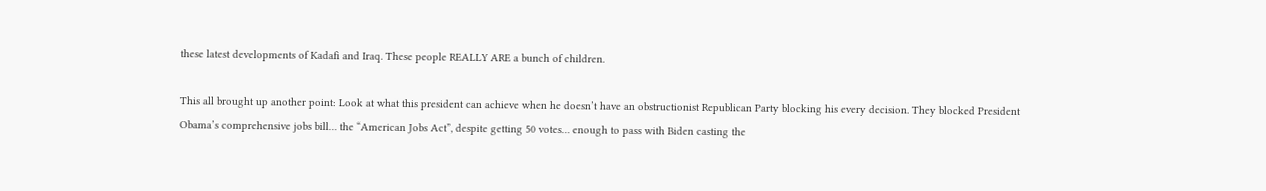these latest developments of Kadafi and Iraq. These people REALLY ARE a bunch of children.

This all brought up another point: Look at what this president can achieve when he doesn’t have an obstructionist Republican Party blocking his every decision. They blocked President Obama’s comprehensive jobs bill… the “American Jobs Act”, despite getting 50 votes… enough to pass with Biden casting the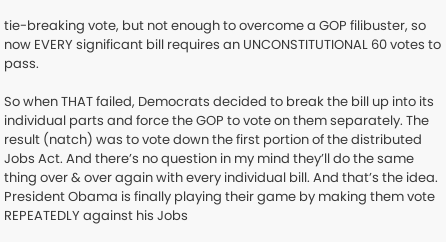tie-breaking vote, but not enough to overcome a GOP filibuster, so now EVERY significant bill requires an UNCONSTITUTIONAL 60 votes to pass.

So when THAT failed, Democrats decided to break the bill up into its individual parts and force the GOP to vote on them separately. The result (natch) was to vote down the first portion of the distributed Jobs Act. And there’s no question in my mind they’ll do the same thing over & over again with every individual bill. And that’s the idea. President Obama is finally playing their game by making them vote REPEATEDLY against his Jobs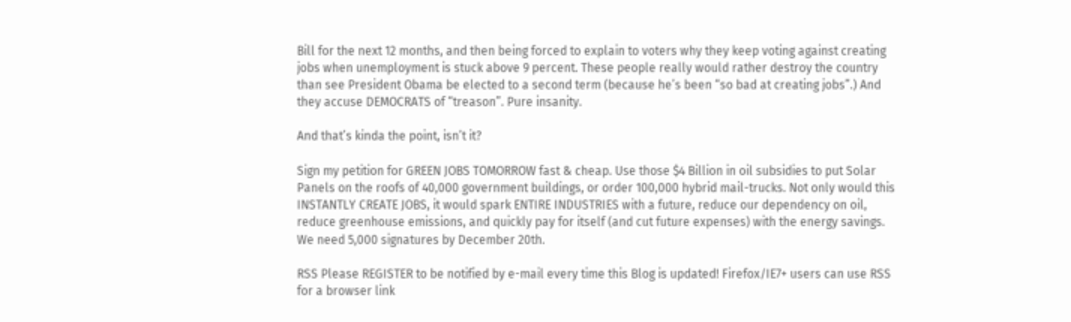Bill for the next 12 months, and then being forced to explain to voters why they keep voting against creating jobs when unemployment is stuck above 9 percent. These people really would rather destroy the country than see President Obama be elected to a second term (because he’s been “so bad at creating jobs”.) And they accuse DEMOCRATS of “treason”. Pure insanity.

And that’s kinda the point, isn’t it?

Sign my petition for GREEN JOBS TOMORROW fast & cheap. Use those $4 Billion in oil subsidies to put Solar Panels on the roofs of 40,000 government buildings, or order 100,000 hybrid mail-trucks. Not only would this INSTANTLY CREATE JOBS, it would spark ENTIRE INDUSTRIES with a future, reduce our dependency on oil, reduce greenhouse emissions, and quickly pay for itself (and cut future expenses) with the energy savings. We need 5,000 signatures by December 20th.

RSS Please REGISTER to be notified by e-mail every time this Blog is updated! Firefox/IE7+ users can use RSS for a browser link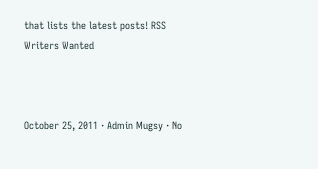that lists the latest posts! RSS
Writers Wanted



October 25, 2011 · Admin Mugsy · No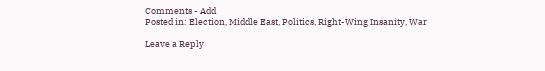Comments - Add
Posted in: Election, Middle East, Politics, Right-Wing Insanity, War

Leave a Reply